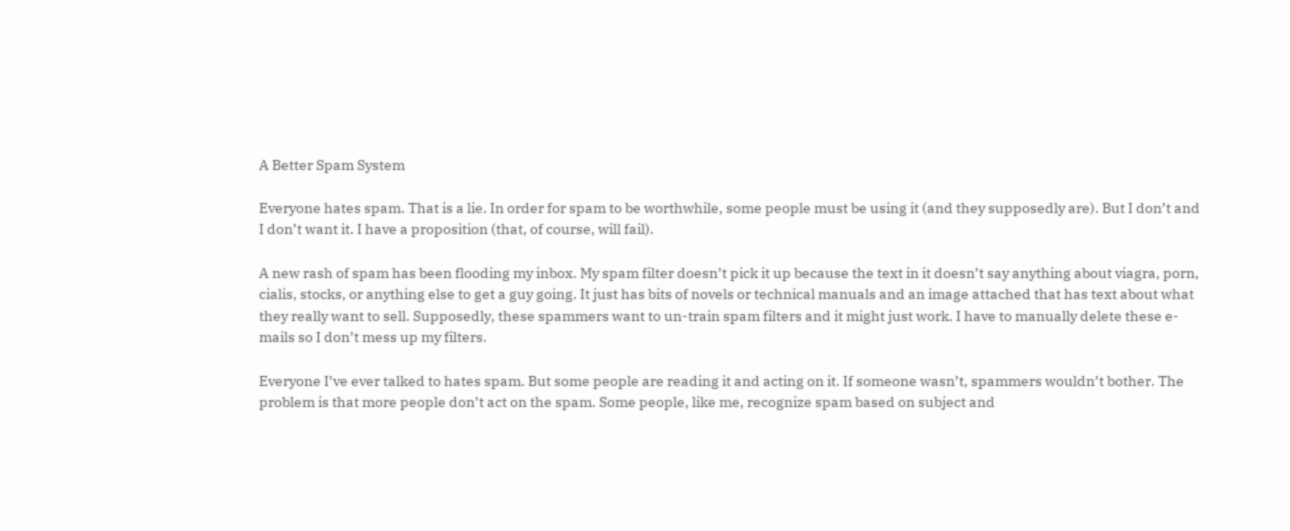A Better Spam System

Everyone hates spam. That is a lie. In order for spam to be worthwhile, some people must be using it (and they supposedly are). But I don’t and I don’t want it. I have a proposition (that, of course, will fail).

A new rash of spam has been flooding my inbox. My spam filter doesn’t pick it up because the text in it doesn’t say anything about viagra, porn, cialis, stocks, or anything else to get a guy going. It just has bits of novels or technical manuals and an image attached that has text about what they really want to sell. Supposedly, these spammers want to un-train spam filters and it might just work. I have to manually delete these e-mails so I don’t mess up my filters.

Everyone I’ve ever talked to hates spam. But some people are reading it and acting on it. If someone wasn’t, spammers wouldn’t bother. The problem is that more people don’t act on the spam. Some people, like me, recognize spam based on subject and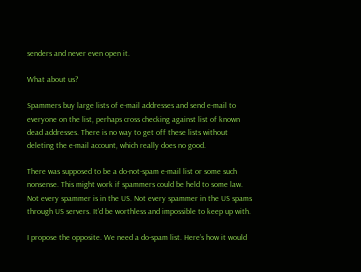senders and never even open it.

What about us?

Spammers buy large lists of e-mail addresses and send e-mail to everyone on the list, perhaps cross checking against list of known dead addresses. There is no way to get off these lists without deleting the e-mail account, which really does no good.

There was supposed to be a do-not-spam e-mail list or some such nonsense. This might work if spammers could be held to some law. Not every spammer is in the US. Not every spammer in the US spams through US servers. It’d be worthless and impossible to keep up with.

I propose the opposite. We need a do-spam list. Here’s how it would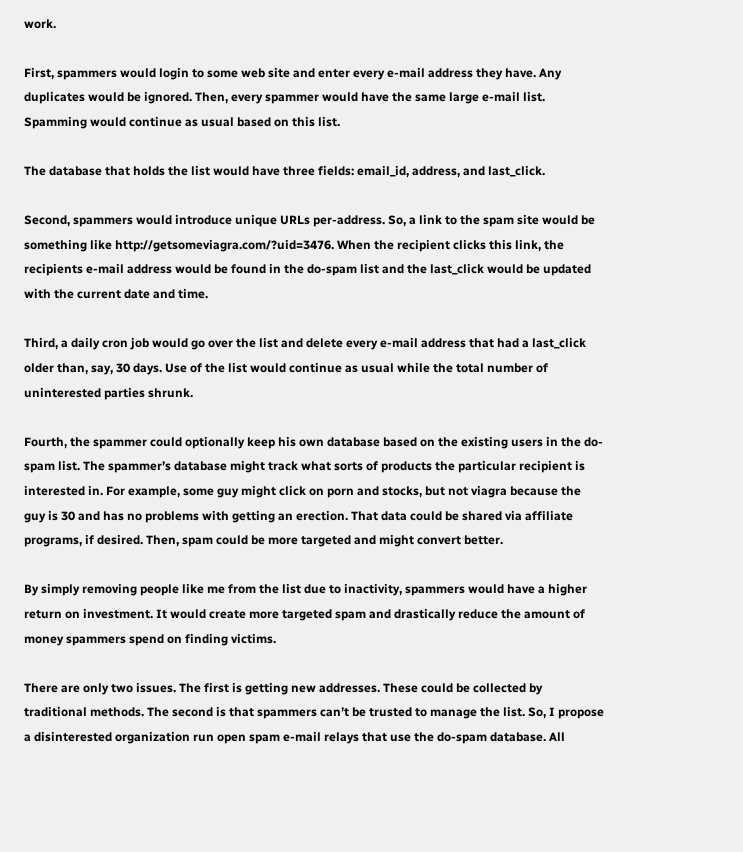work.

First, spammers would login to some web site and enter every e-mail address they have. Any duplicates would be ignored. Then, every spammer would have the same large e-mail list. Spamming would continue as usual based on this list.

The database that holds the list would have three fields: email_id, address, and last_click.

Second, spammers would introduce unique URLs per-address. So, a link to the spam site would be something like http://getsomeviagra.com/?uid=3476. When the recipient clicks this link, the recipients e-mail address would be found in the do-spam list and the last_click would be updated with the current date and time.

Third, a daily cron job would go over the list and delete every e-mail address that had a last_click older than, say, 30 days. Use of the list would continue as usual while the total number of uninterested parties shrunk.

Fourth, the spammer could optionally keep his own database based on the existing users in the do-spam list. The spammer’s database might track what sorts of products the particular recipient is interested in. For example, some guy might click on porn and stocks, but not viagra because the guy is 30 and has no problems with getting an erection. That data could be shared via affiliate programs, if desired. Then, spam could be more targeted and might convert better.

By simply removing people like me from the list due to inactivity, spammers would have a higher return on investment. It would create more targeted spam and drastically reduce the amount of money spammers spend on finding victims.

There are only two issues. The first is getting new addresses. These could be collected by traditional methods. The second is that spammers can’t be trusted to manage the list. So, I propose a disinterested organization run open spam e-mail relays that use the do-spam database. All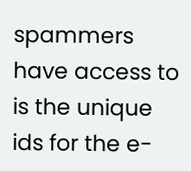spammers have access to is the unique ids for the e-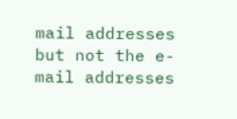mail addresses but not the e-mail addresses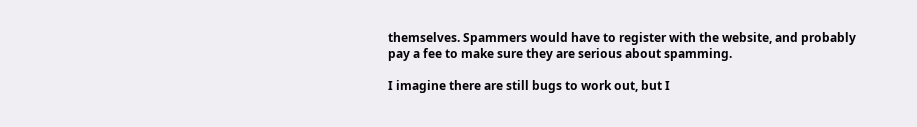themselves. Spammers would have to register with the website, and probably pay a fee to make sure they are serious about spamming.

I imagine there are still bugs to work out, but I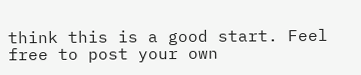think this is a good start. Feel free to post your own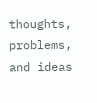thoughts, problems, and ideas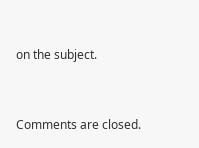on the subject.


Comments are closed.